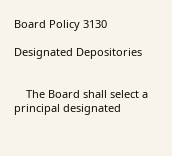Board Policy 3130

Designated Depositories


    The Board shall select a principal designated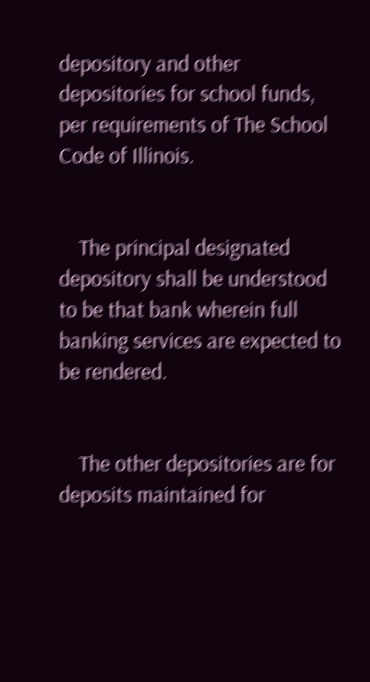depository and other depositories for school funds, per requirements of The School Code of Illinois.


    The principal designated depository shall be understood to be that bank wherein full banking services are expected to be rendered.


    The other depositories are for deposits maintained for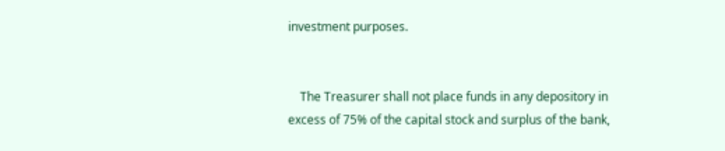investment purposes.


    The Treasurer shall not place funds in any depository in excess of 75% of the capital stock and surplus of the bank,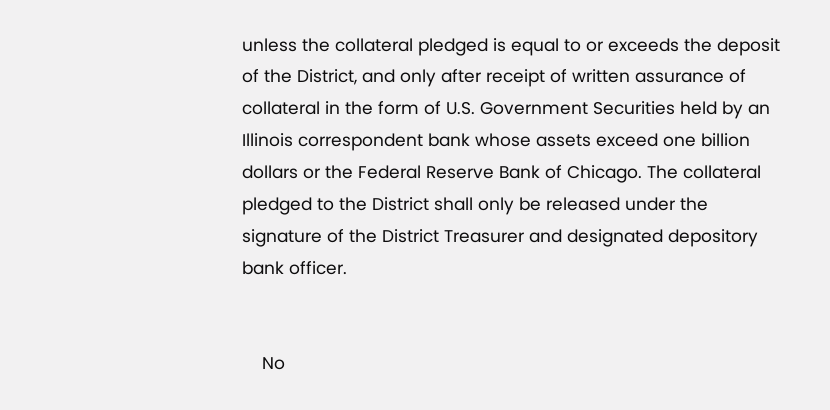unless the collateral pledged is equal to or exceeds the deposit of the District, and only after receipt of written assurance of collateral in the form of U.S. Government Securities held by an Illinois correspondent bank whose assets exceed one billion dollars or the Federal Reserve Bank of Chicago. The collateral pledged to the District shall only be released under the signature of the District Treasurer and designated depository bank officer.


    No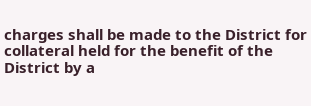charges shall be made to the District for collateral held for the benefit of the District by a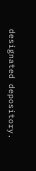designated depository.